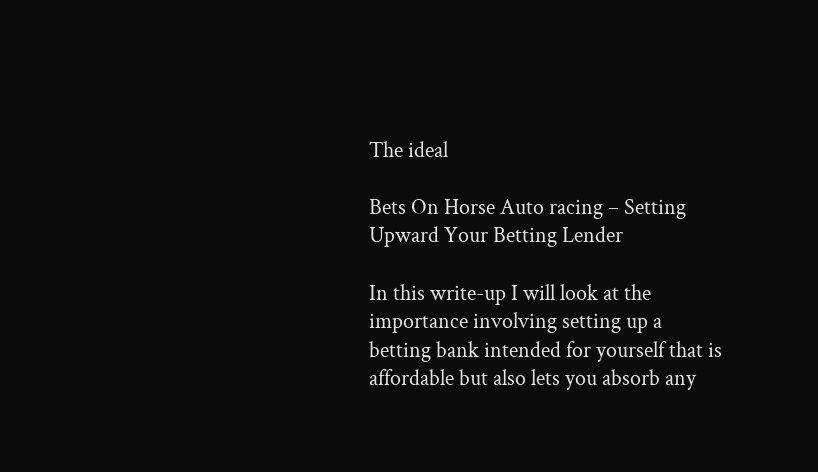The ideal

Bets On Horse Auto racing – Setting Upward Your Betting Lender

In this write-up I will look at the importance involving setting up a betting bank intended for yourself that is affordable but also lets you absorb any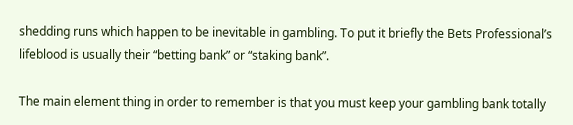shedding runs which happen to be inevitable in gambling. To put it briefly the Bets Professional’s lifeblood is usually their “betting bank” or “staking bank”.

The main element thing in order to remember is that you must keep your gambling bank totally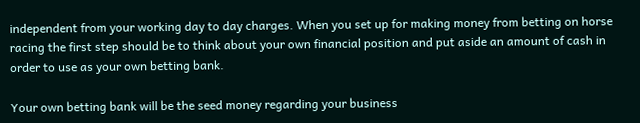independent from your working day to day charges. When you set up for making money from betting on horse racing the first step should be to think about your own financial position and put aside an amount of cash in order to use as your own betting bank.

Your own betting bank will be the seed money regarding your business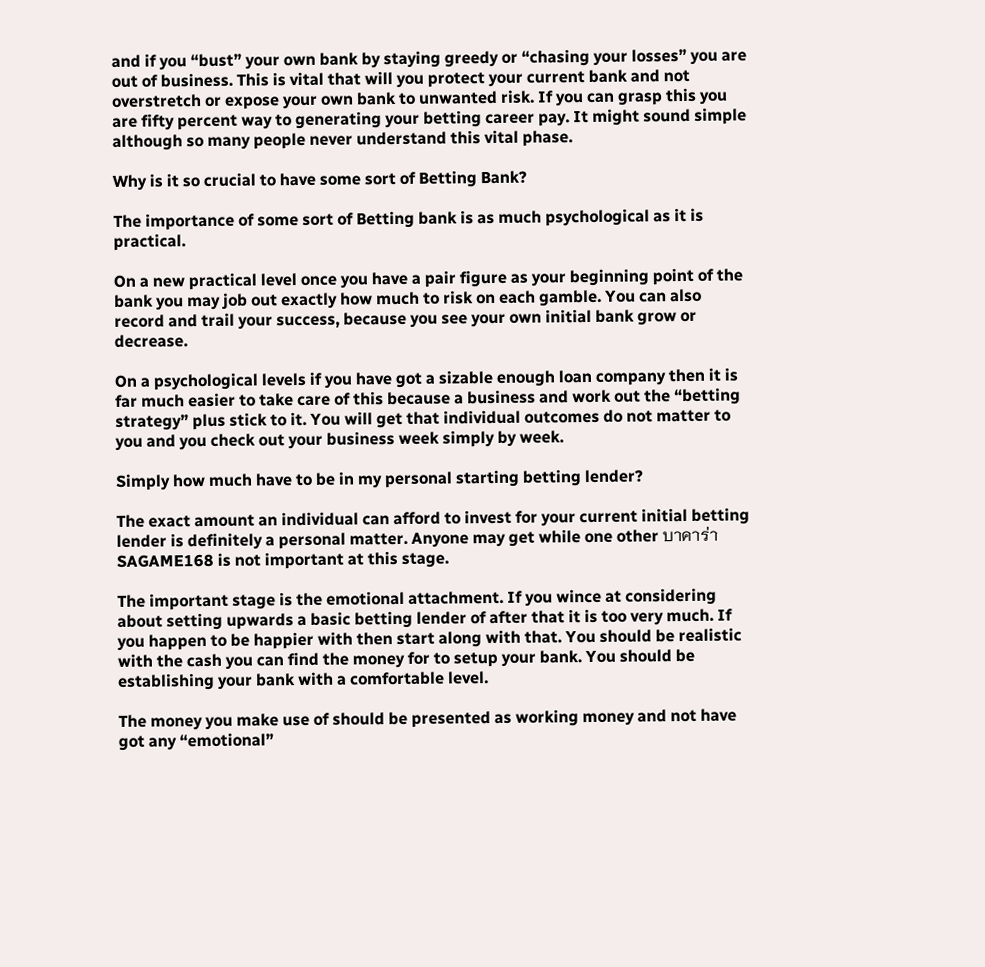and if you “bust” your own bank by staying greedy or “chasing your losses” you are out of business. This is vital that will you protect your current bank and not overstretch or expose your own bank to unwanted risk. If you can grasp this you are fifty percent way to generating your betting career pay. It might sound simple although so many people never understand this vital phase.

Why is it so crucial to have some sort of Betting Bank?

The importance of some sort of Betting bank is as much psychological as it is practical.

On a new practical level once you have a pair figure as your beginning point of the bank you may job out exactly how much to risk on each gamble. You can also record and trail your success, because you see your own initial bank grow or decrease.

On a psychological levels if you have got a sizable enough loan company then it is far much easier to take care of this because a business and work out the “betting strategy” plus stick to it. You will get that individual outcomes do not matter to you and you check out your business week simply by week.

Simply how much have to be in my personal starting betting lender?

The exact amount an individual can afford to invest for your current initial betting lender is definitely a personal matter. Anyone may get while one other บาคาร่า SAGAME168 is not important at this stage.

The important stage is the emotional attachment. If you wince at considering about setting upwards a basic betting lender of after that it is too very much. If you happen to be happier with then start along with that. You should be realistic with the cash you can find the money for to setup your bank. You should be establishing your bank with a comfortable level.

The money you make use of should be presented as working money and not have got any “emotional”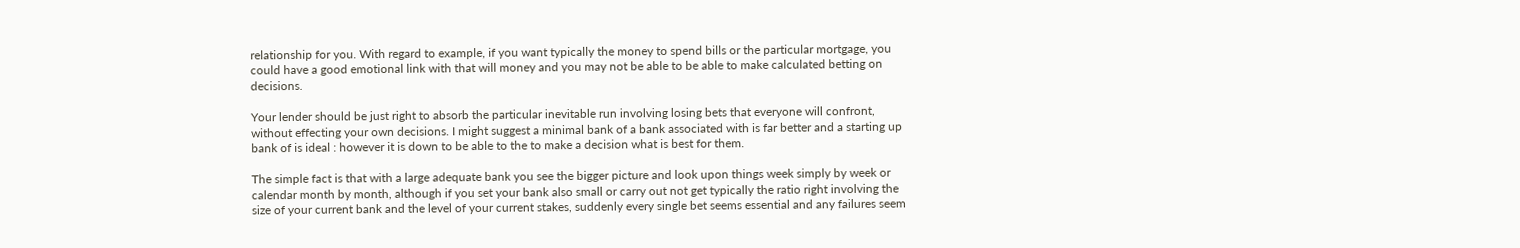relationship for you. With regard to example, if you want typically the money to spend bills or the particular mortgage, you could have a good emotional link with that will money and you may not be able to be able to make calculated betting on decisions.

Your lender should be just right to absorb the particular inevitable run involving losing bets that everyone will confront, without effecting your own decisions. I might suggest a minimal bank of a bank associated with is far better and a starting up bank of is ideal : however it is down to be able to the to make a decision what is best for them.

The simple fact is that with a large adequate bank you see the bigger picture and look upon things week simply by week or calendar month by month, although if you set your bank also small or carry out not get typically the ratio right involving the size of your current bank and the level of your current stakes, suddenly every single bet seems essential and any failures seem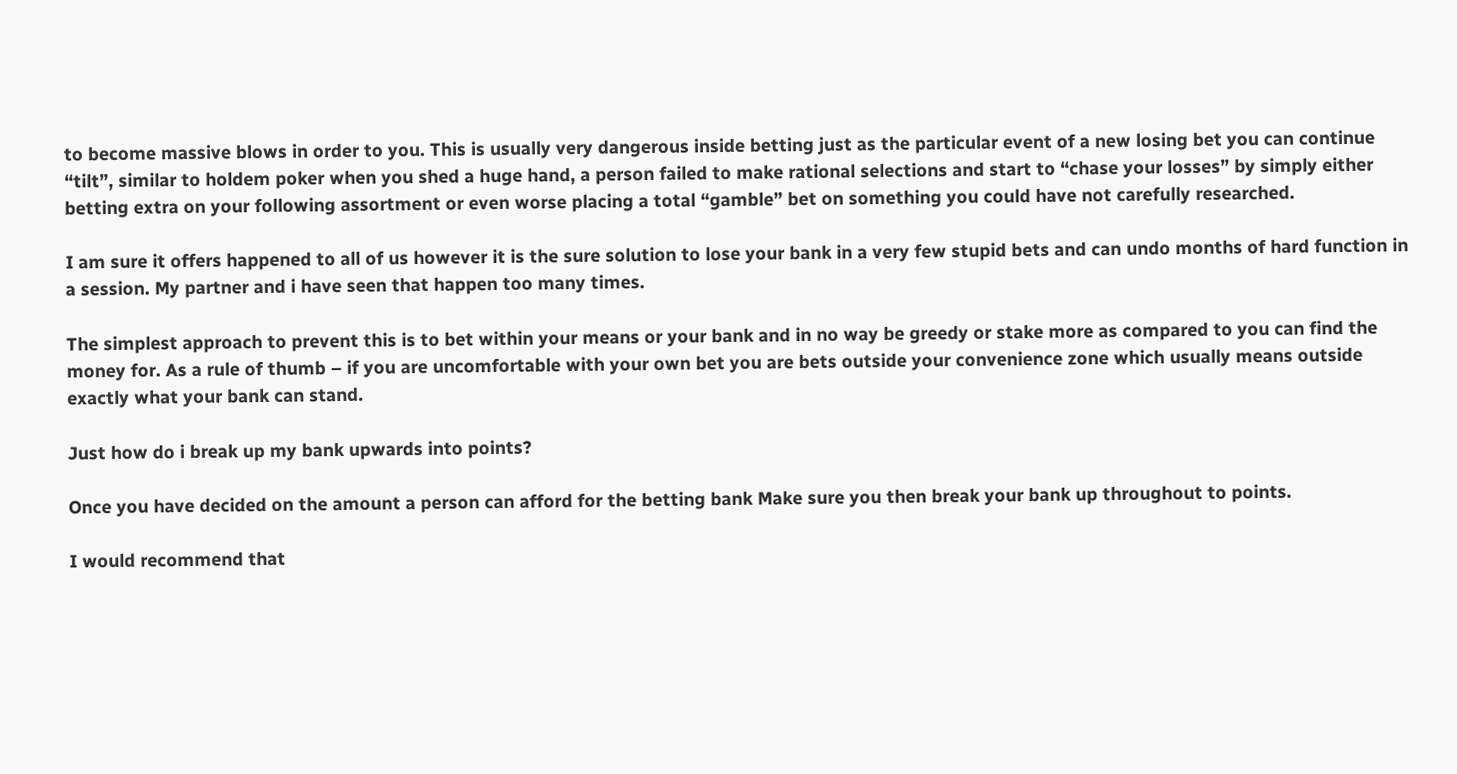to become massive blows in order to you. This is usually very dangerous inside betting just as the particular event of a new losing bet you can continue “tilt”, similar to holdem poker when you shed a huge hand, a person failed to make rational selections and start to “chase your losses” by simply either betting extra on your following assortment or even worse placing a total “gamble” bet on something you could have not carefully researched.

I am sure it offers happened to all of us however it is the sure solution to lose your bank in a very few stupid bets and can undo months of hard function in a session. My partner and i have seen that happen too many times.

The simplest approach to prevent this is to bet within your means or your bank and in no way be greedy or stake more as compared to you can find the money for. As a rule of thumb – if you are uncomfortable with your own bet you are bets outside your convenience zone which usually means outside exactly what your bank can stand.

Just how do i break up my bank upwards into points?

Once you have decided on the amount a person can afford for the betting bank Make sure you then break your bank up throughout to points.

I would recommend that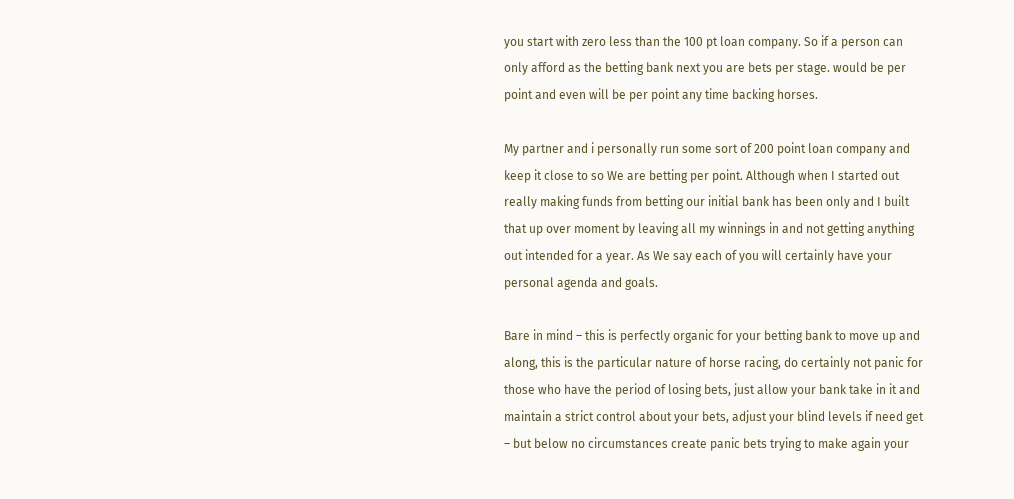you start with zero less than the 100 pt loan company. So if a person can only afford as the betting bank next you are bets per stage. would be per point and even will be per point any time backing horses.

My partner and i personally run some sort of 200 point loan company and keep it close to so We are betting per point. Although when I started out really making funds from betting our initial bank has been only and I built that up over moment by leaving all my winnings in and not getting anything out intended for a year. As We say each of you will certainly have your personal agenda and goals.

Bare in mind – this is perfectly organic for your betting bank to move up and along, this is the particular nature of horse racing, do certainly not panic for those who have the period of losing bets, just allow your bank take in it and maintain a strict control about your bets, adjust your blind levels if need get – but below no circumstances create panic bets trying to make again your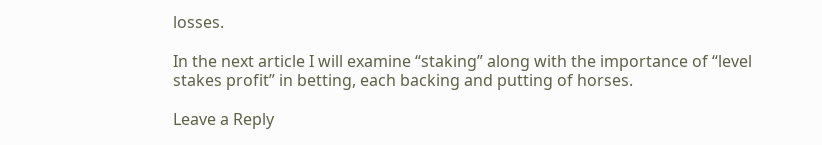losses.

In the next article I will examine “staking” along with the importance of “level stakes profit” in betting, each backing and putting of horses.

Leave a Reply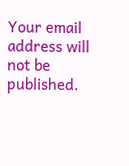Your email address will not be published.